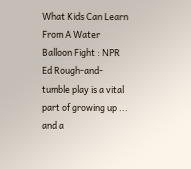What Kids Can Learn From A Water Balloon Fight : NPR Ed Rough-and-tumble play is a vital part of growing up ... and a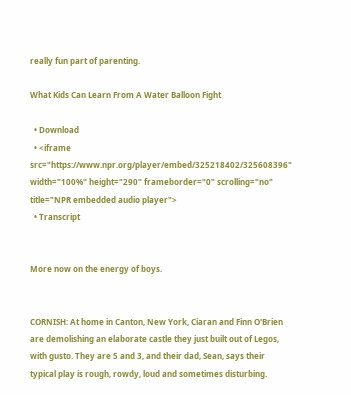really fun part of parenting.

What Kids Can Learn From A Water Balloon Fight

  • Download
  • <iframe src="https://www.npr.org/player/embed/325218402/325608396" width="100%" height="290" frameborder="0" scrolling="no" title="NPR embedded audio player">
  • Transcript


More now on the energy of boys.


CORNISH: At home in Canton, New York, Ciaran and Finn O'Brien are demolishing an elaborate castle they just built out of Legos, with gusto. They are 5 and 3, and their dad, Sean, says their typical play is rough, rowdy, loud and sometimes disturbing.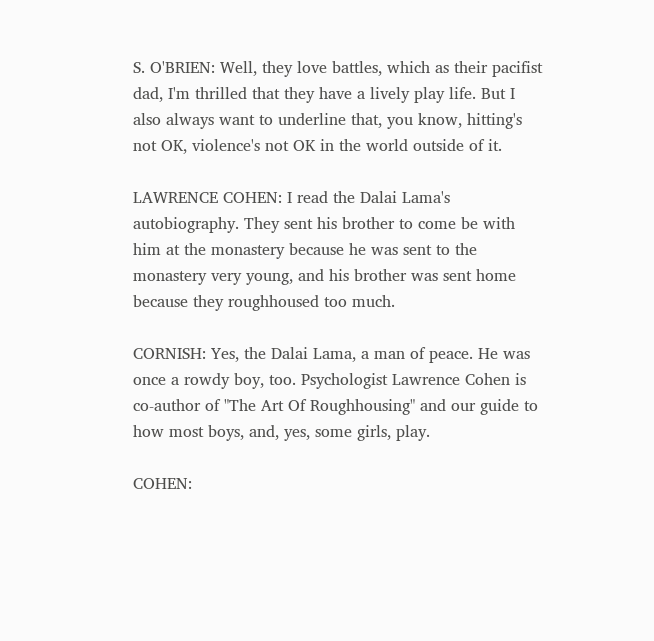S. O'BRIEN: Well, they love battles, which as their pacifist dad, I'm thrilled that they have a lively play life. But I also always want to underline that, you know, hitting's not OK, violence's not OK in the world outside of it.

LAWRENCE COHEN: I read the Dalai Lama's autobiography. They sent his brother to come be with him at the monastery because he was sent to the monastery very young, and his brother was sent home because they roughhoused too much.

CORNISH: Yes, the Dalai Lama, a man of peace. He was once a rowdy boy, too. Psychologist Lawrence Cohen is co-author of "The Art Of Roughhousing" and our guide to how most boys, and, yes, some girls, play.

COHEN: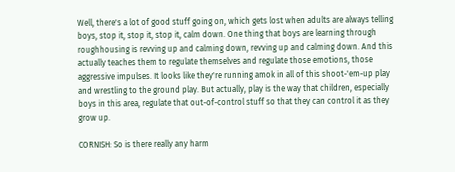Well, there's a lot of good stuff going on, which gets lost when adults are always telling boys, stop it, stop it, stop it, calm down. One thing that boys are learning through roughhousing is revving up and calming down, revving up and calming down. And this actually teaches them to regulate themselves and regulate those emotions, those aggressive impulses. It looks like they're running amok in all of this shoot-'em-up play and wrestling to the ground play. But actually, play is the way that children, especially boys in this area, regulate that out-of-control stuff so that they can control it as they grow up.

CORNISH: So is there really any harm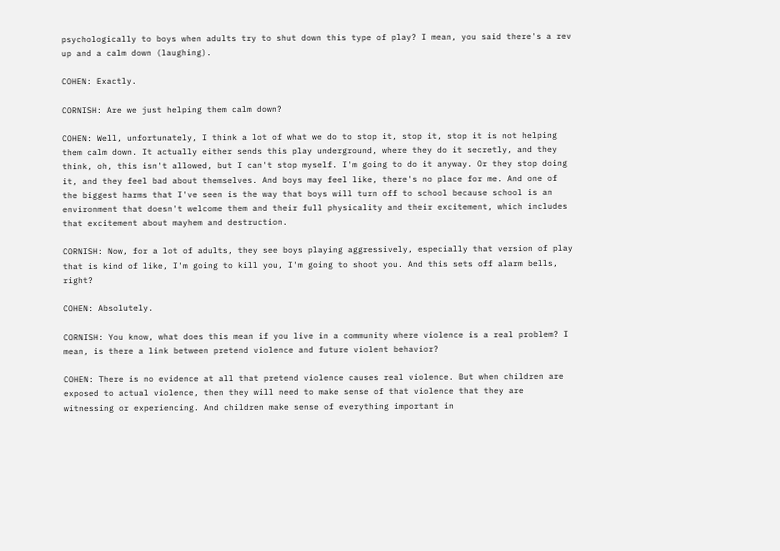psychologically to boys when adults try to shut down this type of play? I mean, you said there's a rev up and a calm down (laughing).

COHEN: Exactly.

CORNISH: Are we just helping them calm down?

COHEN: Well, unfortunately, I think a lot of what we do to stop it, stop it, stop it is not helping them calm down. It actually either sends this play underground, where they do it secretly, and they think, oh, this isn't allowed, but I can't stop myself. I'm going to do it anyway. Or they stop doing it, and they feel bad about themselves. And boys may feel like, there's no place for me. And one of the biggest harms that I've seen is the way that boys will turn off to school because school is an environment that doesn't welcome them and their full physicality and their excitement, which includes that excitement about mayhem and destruction.

CORNISH: Now, for a lot of adults, they see boys playing aggressively, especially that version of play that is kind of like, I'm going to kill you, I'm going to shoot you. And this sets off alarm bells, right?

COHEN: Absolutely.

CORNISH: You know, what does this mean if you live in a community where violence is a real problem? I mean, is there a link between pretend violence and future violent behavior?

COHEN: There is no evidence at all that pretend violence causes real violence. But when children are exposed to actual violence, then they will need to make sense of that violence that they are witnessing or experiencing. And children make sense of everything important in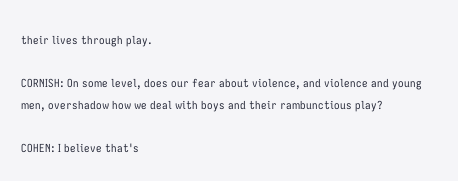their lives through play.

CORNISH: On some level, does our fear about violence, and violence and young men, overshadow how we deal with boys and their rambunctious play?

COHEN: I believe that's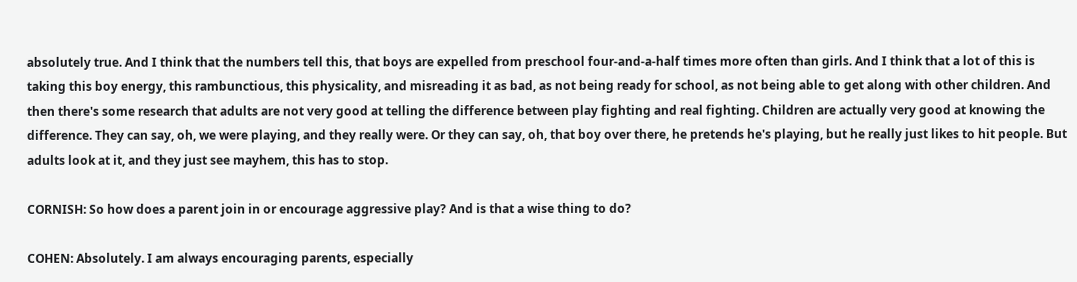absolutely true. And I think that the numbers tell this, that boys are expelled from preschool four-and-a-half times more often than girls. And I think that a lot of this is taking this boy energy, this rambunctious, this physicality, and misreading it as bad, as not being ready for school, as not being able to get along with other children. And then there's some research that adults are not very good at telling the difference between play fighting and real fighting. Children are actually very good at knowing the difference. They can say, oh, we were playing, and they really were. Or they can say, oh, that boy over there, he pretends he's playing, but he really just likes to hit people. But adults look at it, and they just see mayhem, this has to stop.

CORNISH: So how does a parent join in or encourage aggressive play? And is that a wise thing to do?

COHEN: Absolutely. I am always encouraging parents, especially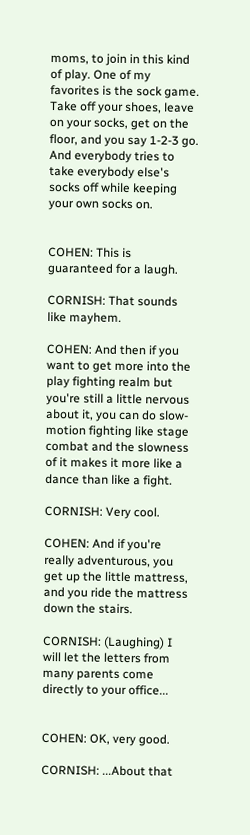moms, to join in this kind of play. One of my favorites is the sock game. Take off your shoes, leave on your socks, get on the floor, and you say 1-2-3 go. And everybody tries to take everybody else's socks off while keeping your own socks on.


COHEN: This is guaranteed for a laugh.

CORNISH: That sounds like mayhem.

COHEN: And then if you want to get more into the play fighting realm but you're still a little nervous about it, you can do slow-motion fighting like stage combat and the slowness of it makes it more like a dance than like a fight.

CORNISH: Very cool.

COHEN: And if you're really adventurous, you get up the little mattress, and you ride the mattress down the stairs.

CORNISH: (Laughing) I will let the letters from many parents come directly to your office...


COHEN: OK, very good.

CORNISH: ...About that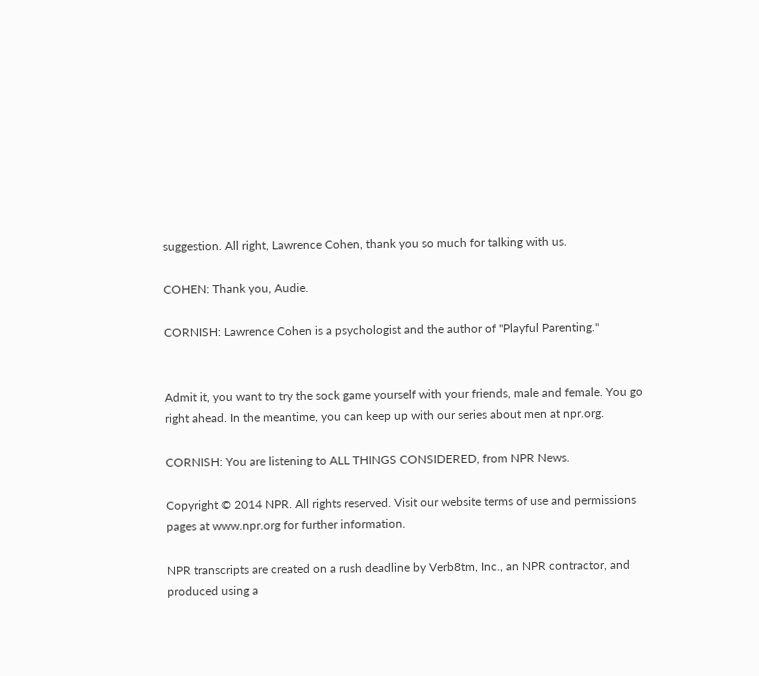suggestion. All right, Lawrence Cohen, thank you so much for talking with us.

COHEN: Thank you, Audie.

CORNISH: Lawrence Cohen is a psychologist and the author of "Playful Parenting."


Admit it, you want to try the sock game yourself with your friends, male and female. You go right ahead. In the meantime, you can keep up with our series about men at npr.org.

CORNISH: You are listening to ALL THINGS CONSIDERED, from NPR News.

Copyright © 2014 NPR. All rights reserved. Visit our website terms of use and permissions pages at www.npr.org for further information.

NPR transcripts are created on a rush deadline by Verb8tm, Inc., an NPR contractor, and produced using a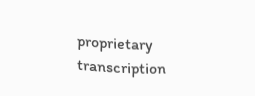proprietary transcription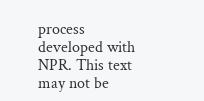process developed with NPR. This text may not be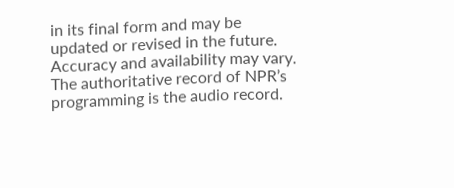in its final form and may be updated or revised in the future. Accuracy and availability may vary. The authoritative record of NPR’s programming is the audio record.